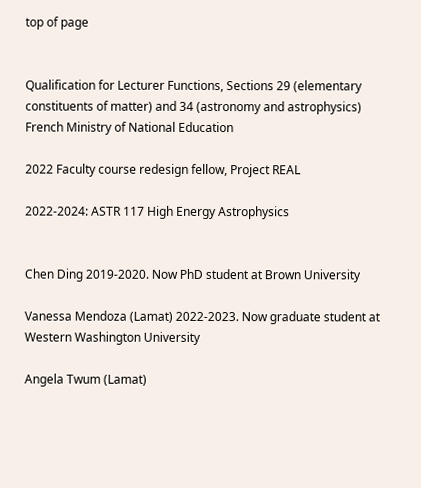top of page


Qualification for Lecturer Functions, Sections 29 (elementary constituents of matter) and 34 (astronomy and astrophysics) French Ministry of National Education

2022 Faculty course redesign fellow, Project REAL

2022-2024: ASTR 117 High Energy Astrophysics


Chen Ding 2019-2020. Now PhD student at Brown University

Vanessa Mendoza (Lamat) 2022-2023. Now graduate student at Western Washington University

Angela Twum (Lamat)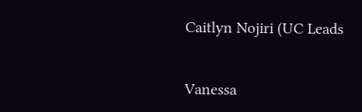Caitlyn Nojiri (UC Leads


Vanessa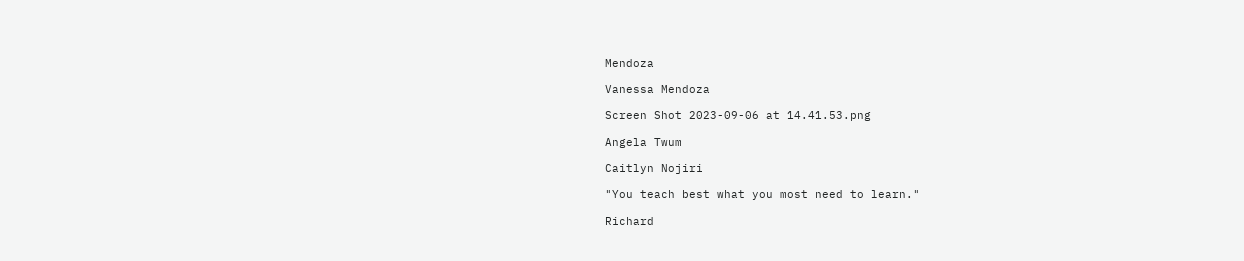Mendoza

Vanessa Mendoza

Screen Shot 2023-09-06 at 14.41.53.png

Angela Twum

Caitlyn Nojiri

"You teach best what you most need to learn."

Richard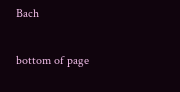Bach

bottom of page